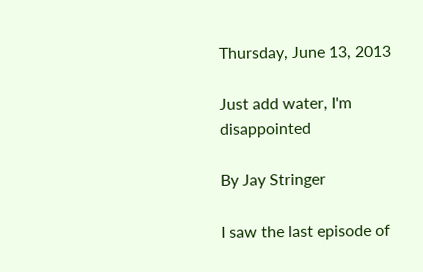Thursday, June 13, 2013

Just add water, I'm disappointed

By Jay Stringer

I saw the last episode of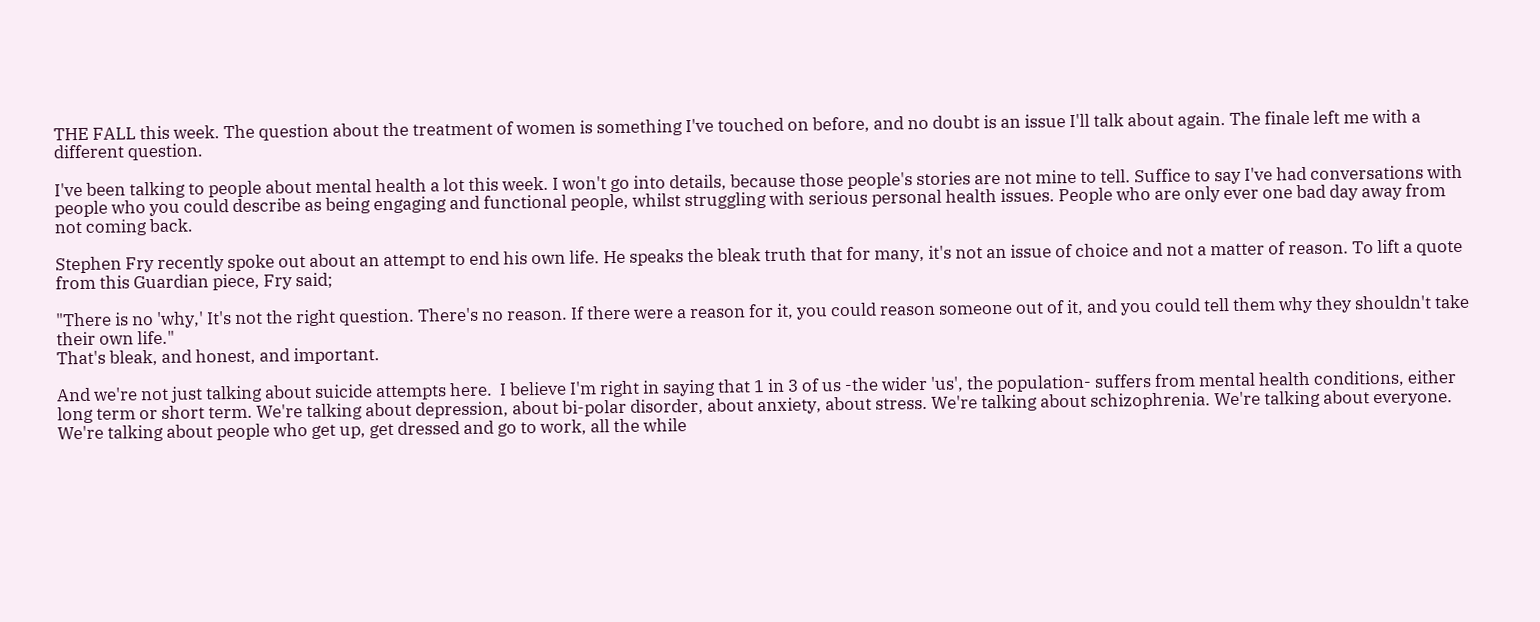THE FALL this week. The question about the treatment of women is something I've touched on before, and no doubt is an issue I'll talk about again. The finale left me with a different question.

I've been talking to people about mental health a lot this week. I won't go into details, because those people's stories are not mine to tell. Suffice to say I've had conversations with people who you could describe as being engaging and functional people, whilst struggling with serious personal health issues. People who are only ever one bad day away from not coming back.

Stephen Fry recently spoke out about an attempt to end his own life. He speaks the bleak truth that for many, it's not an issue of choice and not a matter of reason. To lift a quote from this Guardian piece, Fry said;

"There is no 'why,' It's not the right question. There's no reason. If there were a reason for it, you could reason someone out of it, and you could tell them why they shouldn't take their own life."
That's bleak, and honest, and important.

And we're not just talking about suicide attempts here.  I believe I'm right in saying that 1 in 3 of us -the wider 'us', the population- suffers from mental health conditions, either long term or short term. We're talking about depression, about bi-polar disorder, about anxiety, about stress. We're talking about schizophrenia. We're talking about everyone. We're talking about people who get up, get dressed and go to work, all the while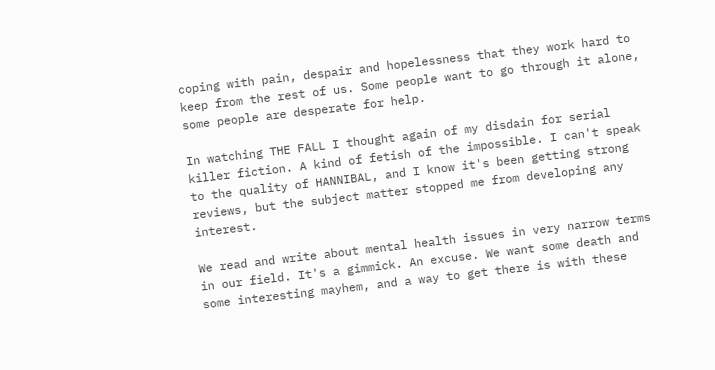coping with pain, despair and hopelessness that they work hard to keep from the rest of us. Some people want to go through it alone, some people are desperate for help.

In watching THE FALL I thought again of my disdain for serial killer fiction. A kind of fetish of the impossible. I can't speak to the quality of HANNIBAL, and I know it's been getting strong reviews, but the subject matter stopped me from developing any interest.

We read and write about mental health issues in very narrow terms in our field. It's a gimmick. An excuse. We want some death and some interesting mayhem, and a way to get there is with these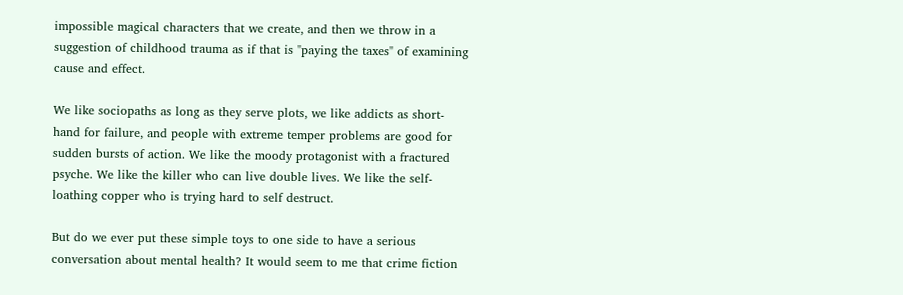impossible magical characters that we create, and then we throw in a suggestion of childhood trauma as if that is "paying the taxes" of examining cause and effect.

We like sociopaths as long as they serve plots, we like addicts as short-hand for failure, and people with extreme temper problems are good for sudden bursts of action. We like the moody protagonist with a fractured psyche. We like the killer who can live double lives. We like the self-loathing copper who is trying hard to self destruct.

But do we ever put these simple toys to one side to have a serious conversation about mental health? It would seem to me that crime fiction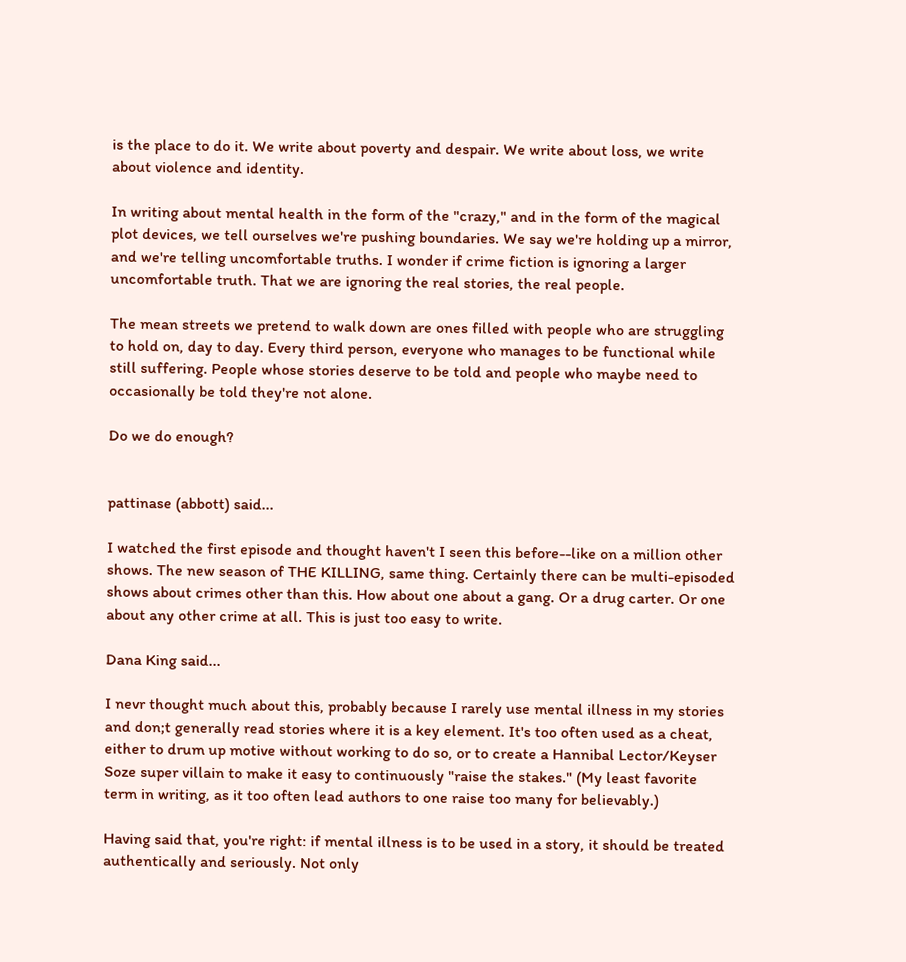is the place to do it. We write about poverty and despair. We write about loss, we write about violence and identity.

In writing about mental health in the form of the "crazy," and in the form of the magical plot devices, we tell ourselves we're pushing boundaries. We say we're holding up a mirror, and we're telling uncomfortable truths. I wonder if crime fiction is ignoring a larger uncomfortable truth. That we are ignoring the real stories, the real people.

The mean streets we pretend to walk down are ones filled with people who are struggling to hold on, day to day. Every third person, everyone who manages to be functional while still suffering. People whose stories deserve to be told and people who maybe need to occasionally be told they're not alone.

Do we do enough?


pattinase (abbott) said...

I watched the first episode and thought haven't I seen this before--like on a million other shows. The new season of THE KILLING, same thing. Certainly there can be multi-episoded shows about crimes other than this. How about one about a gang. Or a drug carter. Or one about any other crime at all. This is just too easy to write.

Dana King said...

I nevr thought much about this, probably because I rarely use mental illness in my stories and don;t generally read stories where it is a key element. It's too often used as a cheat, either to drum up motive without working to do so, or to create a Hannibal Lector/Keyser Soze super villain to make it easy to continuously "raise the stakes." (My least favorite term in writing, as it too often lead authors to one raise too many for believably.)

Having said that, you're right: if mental illness is to be used in a story, it should be treated authentically and seriously. Not only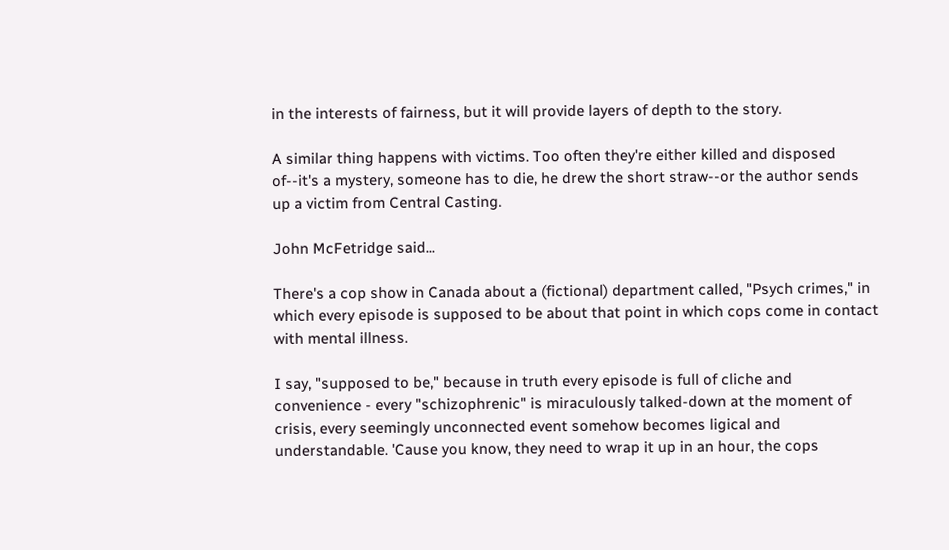in the interests of fairness, but it will provide layers of depth to the story.

A similar thing happens with victims. Too often they're either killed and disposed of--it's a mystery, someone has to die, he drew the short straw--or the author sends up a victim from Central Casting.

John McFetridge said...

There's a cop show in Canada about a (fictional) department called, "Psych crimes," in which every episode is supposed to be about that point in which cops come in contact with mental illness.

I say, "supposed to be," because in truth every episode is full of cliche and convenience - every "schizophrenic" is miraculously talked-down at the moment of crisis, every seemingly unconnected event somehow becomes ligical and understandable. 'Cause you know, they need to wrap it up in an hour, the cops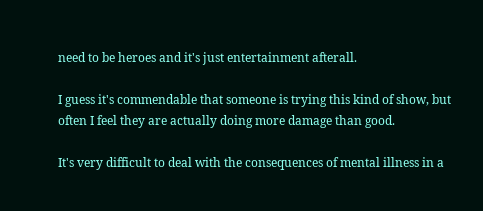need to be heroes and it's just entertainment afterall.

I guess it's commendable that someone is trying this kind of show, but often I feel they are actually doing more damage than good.

It's very difficult to deal with the consequences of mental illness in a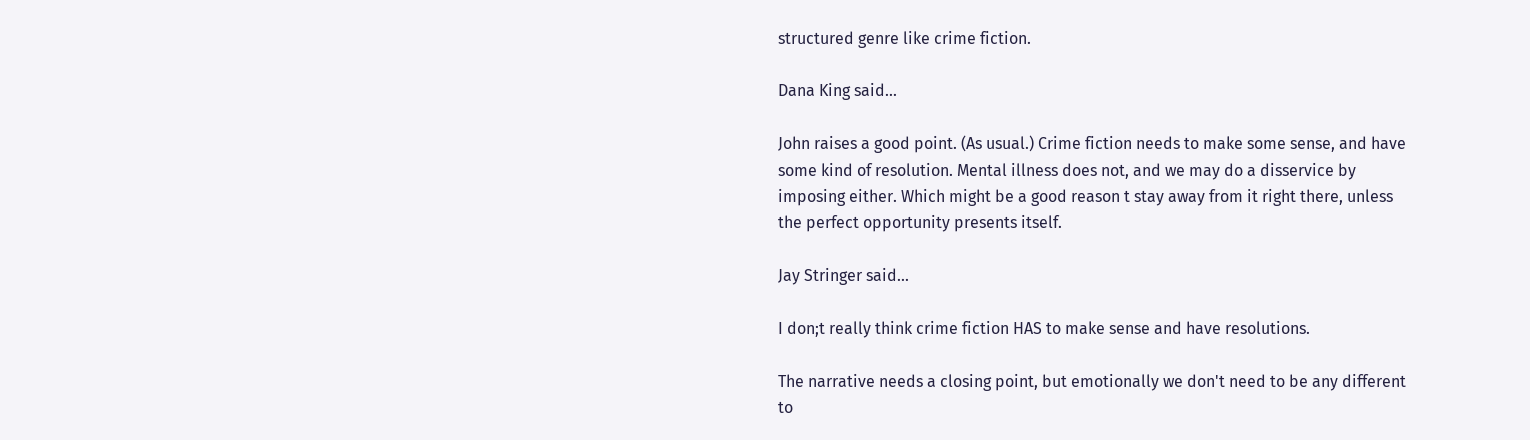structured genre like crime fiction.

Dana King said...

John raises a good point. (As usual.) Crime fiction needs to make some sense, and have some kind of resolution. Mental illness does not, and we may do a disservice by imposing either. Which might be a good reason t stay away from it right there, unless the perfect opportunity presents itself.

Jay Stringer said...

I don;t really think crime fiction HAS to make sense and have resolutions.

The narrative needs a closing point, but emotionally we don't need to be any different to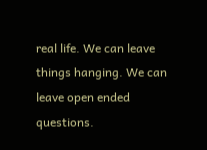real life. We can leave things hanging. We can leave open ended questions.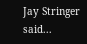Jay Stringer said...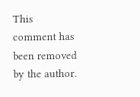This comment has been removed by the author.